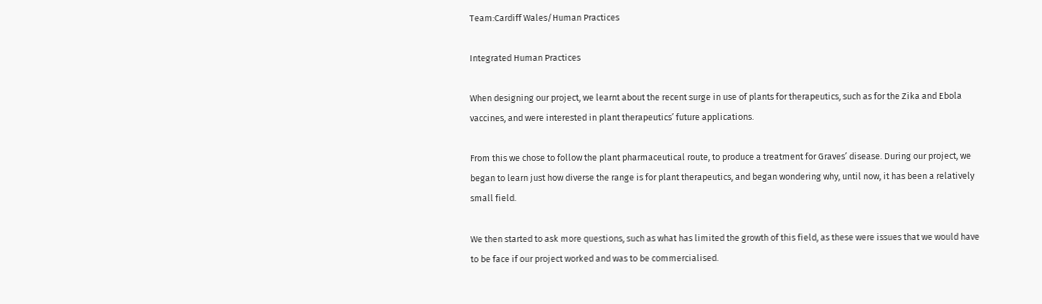Team:Cardiff Wales/Human Practices

Integrated Human Practices

When designing our project, we learnt about the recent surge in use of plants for therapeutics, such as for the Zika and Ebola vaccines, and were interested in plant therapeutics’ future applications.

From this we chose to follow the plant pharmaceutical route, to produce a treatment for Graves’ disease. During our project, we began to learn just how diverse the range is for plant therapeutics, and began wondering why, until now, it has been a relatively small field.

We then started to ask more questions, such as what has limited the growth of this field, as these were issues that we would have to be face if our project worked and was to be commercialised.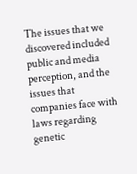The issues that we discovered included public and media perception, and the issues that companies face with laws regarding genetic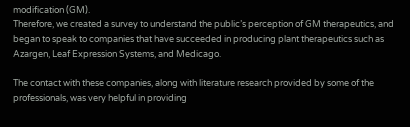modification (GM).
Therefore, we created a survey to understand the public’s perception of GM therapeutics, and began to speak to companies that have succeeded in producing plant therapeutics such as Azargen, Leaf Expression Systems, and Medicago.

The contact with these companies, along with literature research provided by some of the professionals, was very helpful in providing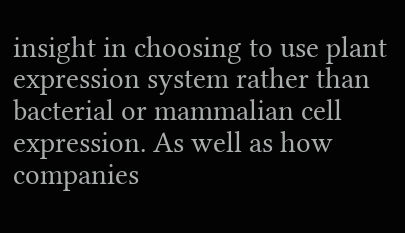insight in choosing to use plant expression system rather than bacterial or mammalian cell expression. As well as how companies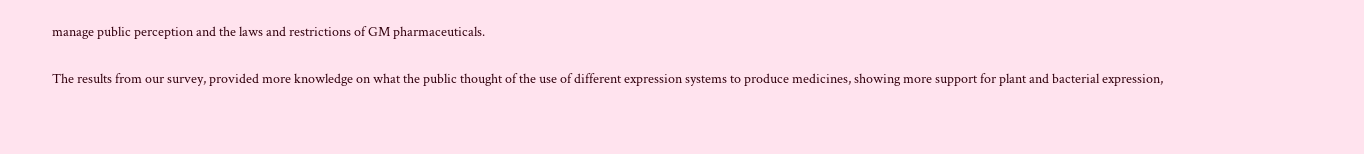manage public perception and the laws and restrictions of GM pharmaceuticals.

The results from our survey, provided more knowledge on what the public thought of the use of different expression systems to produce medicines, showing more support for plant and bacterial expression,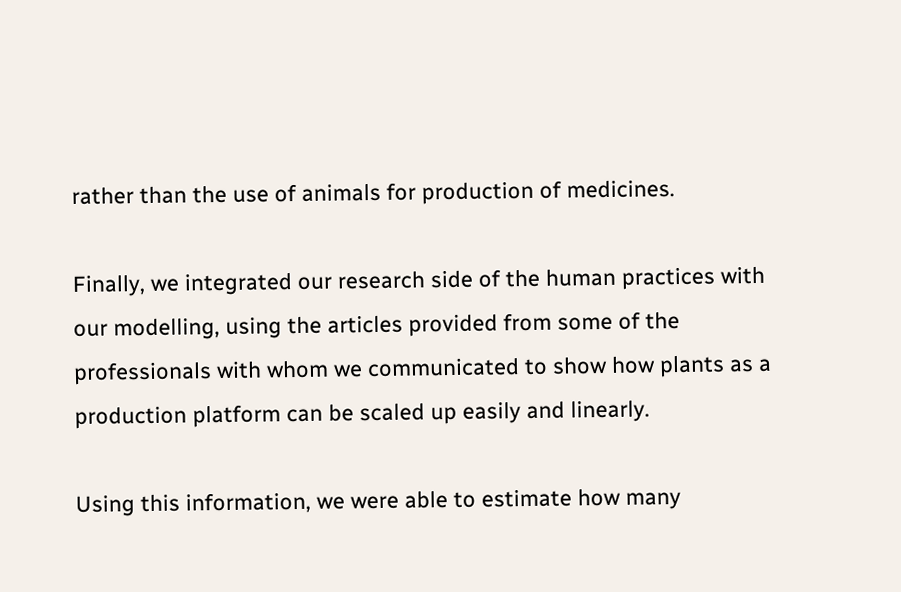rather than the use of animals for production of medicines.

Finally, we integrated our research side of the human practices with our modelling, using the articles provided from some of the professionals with whom we communicated to show how plants as a production platform can be scaled up easily and linearly.

Using this information, we were able to estimate how many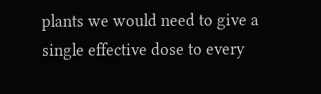plants we would need to give a single effective dose to every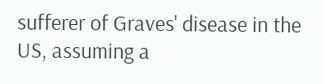sufferer of Graves' disease in the US, assuming a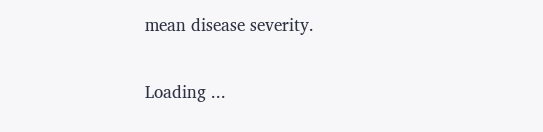mean disease severity.


Loading ...